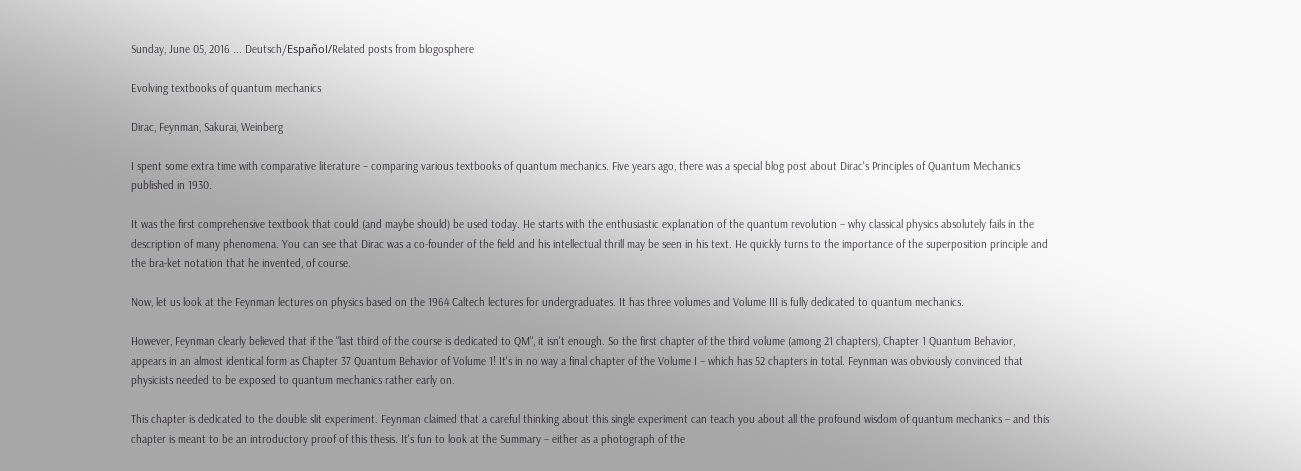Sunday, June 05, 2016 ... Deutsch/Español/Related posts from blogosphere

Evolving textbooks of quantum mechanics

Dirac, Feynman, Sakurai, Weinberg

I spent some extra time with comparative literature – comparing various textbooks of quantum mechanics. Five years ago, there was a special blog post about Dirac's Principles of Quantum Mechanics published in 1930.

It was the first comprehensive textbook that could (and maybe should) be used today. He starts with the enthusiastic explanation of the quantum revolution – why classical physics absolutely fails in the description of many phenomena. You can see that Dirac was a co-founder of the field and his intellectual thrill may be seen in his text. He quickly turns to the importance of the superposition principle and the bra-ket notation that he invented, of course.

Now, let us look at the Feynman lectures on physics based on the 1964 Caltech lectures for undergraduates. It has three volumes and Volume III is fully dedicated to quantum mechanics.

However, Feynman clearly believed that if the "last third of the course is dedicated to QM", it isn't enough. So the first chapter of the third volume (among 21 chapters), Chapter 1 Quantum Behavior, appears in an almost identical form as Chapter 37 Quantum Behavior of Volume 1! It's in no way a final chapter of the Volume I – which has 52 chapters in total. Feynman was obviously convinced that physicists needed to be exposed to quantum mechanics rather early on.

This chapter is dedicated to the double slit experiment. Feynman claimed that a careful thinking about this single experiment can teach you about all the profound wisdom of quantum mechanics – and this chapter is meant to be an introductory proof of this thesis. It's fun to look at the Summary – either as a photograph of the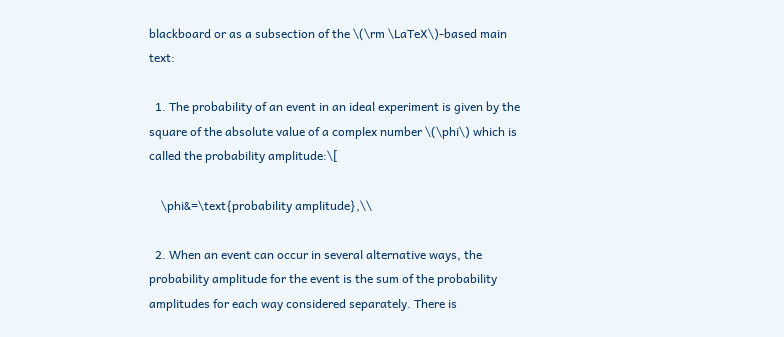blackboard or as a subsection of the \(\rm \LaTeX\)-based main text:

  1. The probability of an event in an ideal experiment is given by the square of the absolute value of a complex number \(\phi\) which is called the probability amplitude:\[

    \phi&=\text{probability amplitude},\\

  2. When an event can occur in several alternative ways, the probability amplitude for the event is the sum of the probability amplitudes for each way considered separately. There is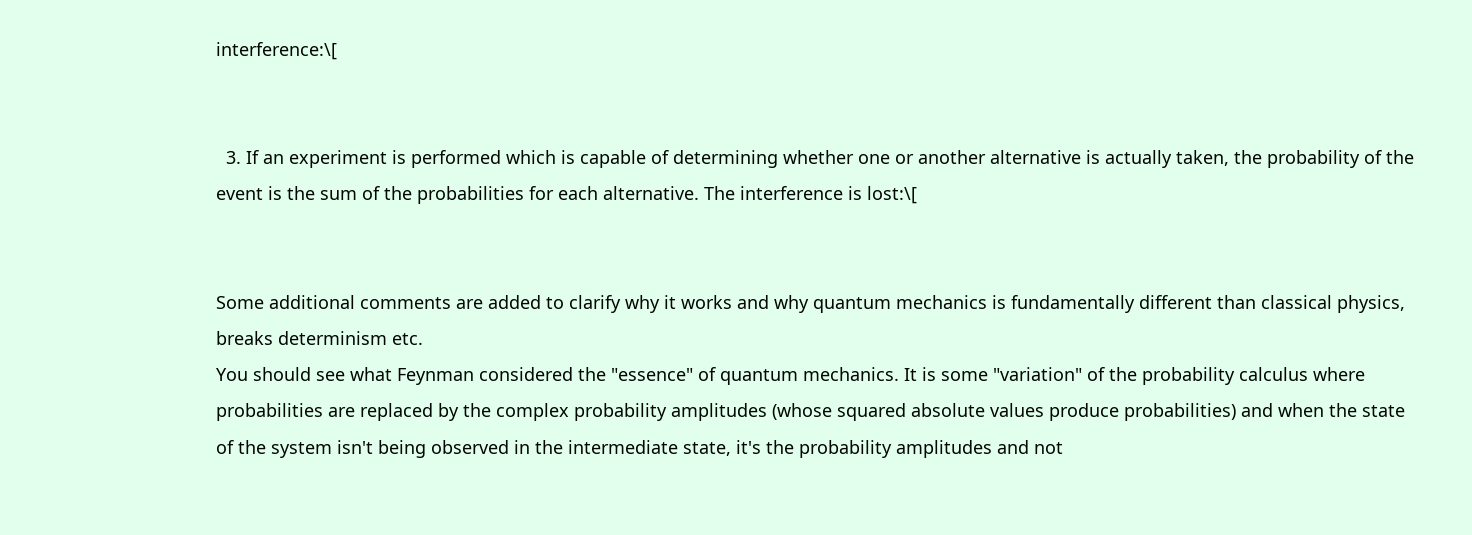interference:\[


  3. If an experiment is performed which is capable of determining whether one or another alternative is actually taken, the probability of the event is the sum of the probabilities for each alternative. The interference is lost:\[


Some additional comments are added to clarify why it works and why quantum mechanics is fundamentally different than classical physics, breaks determinism etc.
You should see what Feynman considered the "essence" of quantum mechanics. It is some "variation" of the probability calculus where probabilities are replaced by the complex probability amplitudes (whose squared absolute values produce probabilities) and when the state of the system isn't being observed in the intermediate state, it's the probability amplitudes and not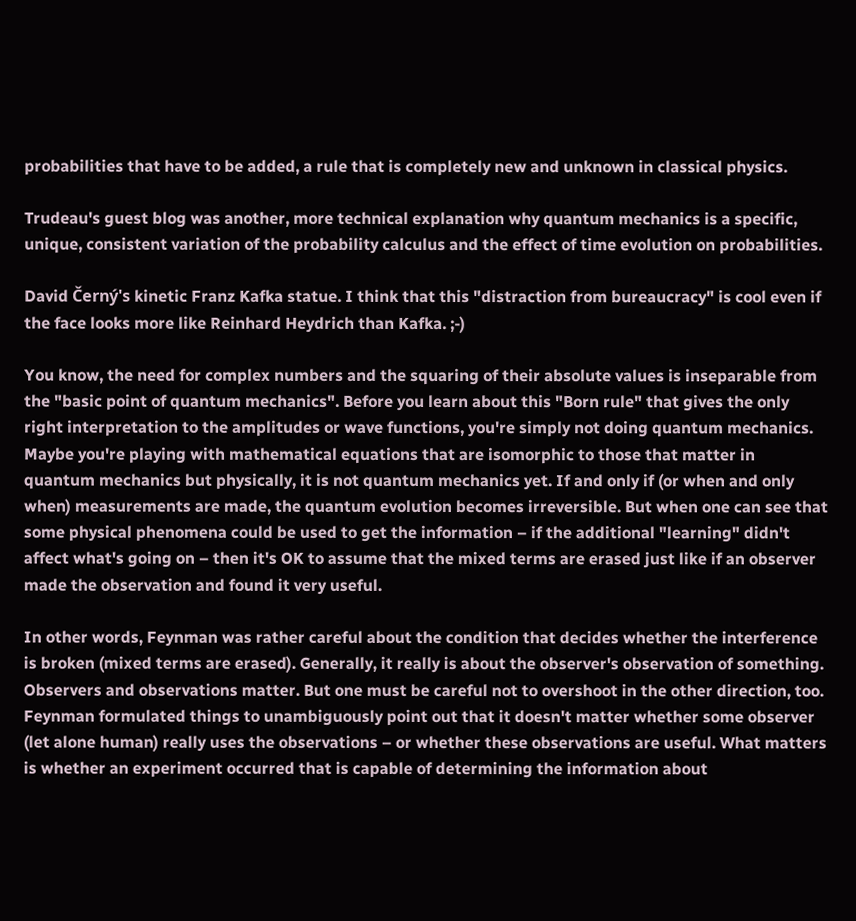probabilities that have to be added, a rule that is completely new and unknown in classical physics.

Trudeau's guest blog was another, more technical explanation why quantum mechanics is a specific, unique, consistent variation of the probability calculus and the effect of time evolution on probabilities.

David Černý's kinetic Franz Kafka statue. I think that this "distraction from bureaucracy" is cool even if the face looks more like Reinhard Heydrich than Kafka. ;-)

You know, the need for complex numbers and the squaring of their absolute values is inseparable from the "basic point of quantum mechanics". Before you learn about this "Born rule" that gives the only right interpretation to the amplitudes or wave functions, you're simply not doing quantum mechanics. Maybe you're playing with mathematical equations that are isomorphic to those that matter in quantum mechanics but physically, it is not quantum mechanics yet. If and only if (or when and only when) measurements are made, the quantum evolution becomes irreversible. But when one can see that some physical phenomena could be used to get the information – if the additional "learning" didn't affect what's going on – then it's OK to assume that the mixed terms are erased just like if an observer made the observation and found it very useful.

In other words, Feynman was rather careful about the condition that decides whether the interference is broken (mixed terms are erased). Generally, it really is about the observer's observation of something. Observers and observations matter. But one must be careful not to overshoot in the other direction, too. Feynman formulated things to unambiguously point out that it doesn't matter whether some observer (let alone human) really uses the observations – or whether these observations are useful. What matters is whether an experiment occurred that is capable of determining the information about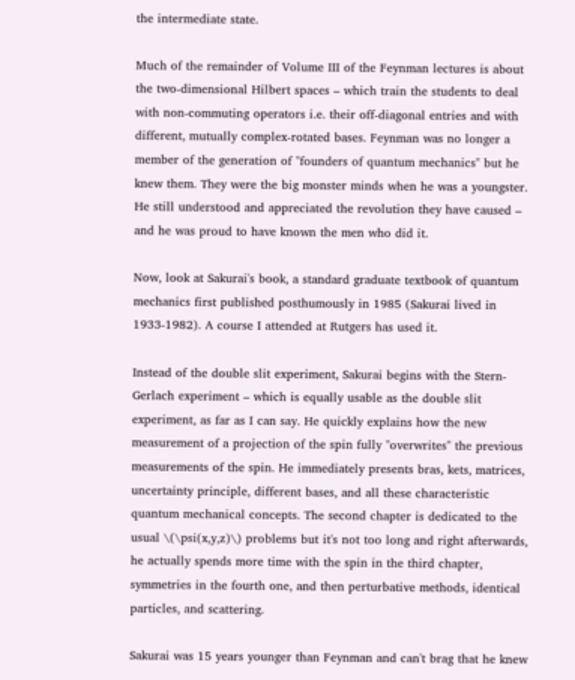the intermediate state.

Much of the remainder of Volume III of the Feynman lectures is about the two-dimensional Hilbert spaces – which train the students to deal with non-commuting operators i.e. their off-diagonal entries and with different, mutually complex-rotated bases. Feynman was no longer a member of the generation of "founders of quantum mechanics" but he knew them. They were the big monster minds when he was a youngster. He still understood and appreciated the revolution they have caused – and he was proud to have known the men who did it.

Now, look at Sakurai's book, a standard graduate textbook of quantum mechanics first published posthumously in 1985 (Sakurai lived in 1933-1982). A course I attended at Rutgers has used it.

Instead of the double slit experiment, Sakurai begins with the Stern-Gerlach experiment – which is equally usable as the double slit experiment, as far as I can say. He quickly explains how the new measurement of a projection of the spin fully "overwrites" the previous measurements of the spin. He immediately presents bras, kets, matrices, uncertainty principle, different bases, and all these characteristic quantum mechanical concepts. The second chapter is dedicated to the usual \(\psi(x,y,z)\) problems but it's not too long and right afterwards, he actually spends more time with the spin in the third chapter, symmetries in the fourth one, and then perturbative methods, identical particles, and scattering.

Sakurai was 15 years younger than Feynman and can't brag that he knew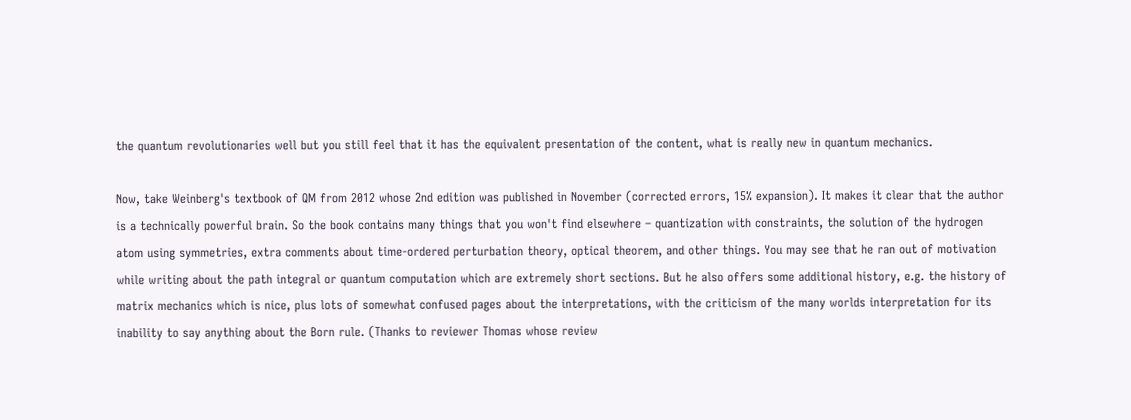the quantum revolutionaries well but you still feel that it has the equivalent presentation of the content, what is really new in quantum mechanics.

Now, take Weinberg's textbook of QM from 2012 whose 2nd edition was published in November (corrected errors, 15% expansion). It makes it clear that the author is a technically powerful brain. So the book contains many things that you won't find elsewhere – quantization with constraints, the solution of the hydrogen atom using symmetries, extra comments about time-ordered perturbation theory, optical theorem, and other things. You may see that he ran out of motivation while writing about the path integral or quantum computation which are extremely short sections. But he also offers some additional history, e.g. the history of matrix mechanics which is nice, plus lots of somewhat confused pages about the interpretations, with the criticism of the many worlds interpretation for its inability to say anything about the Born rule. (Thanks to reviewer Thomas whose review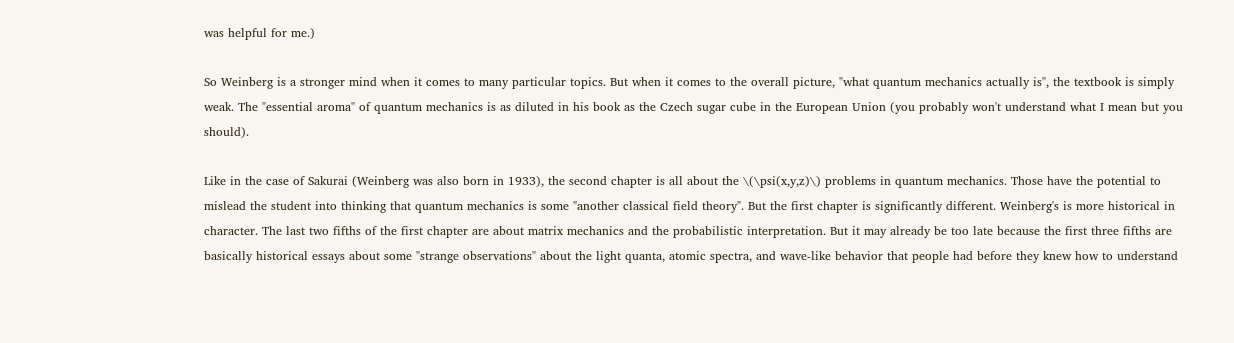was helpful for me.)

So Weinberg is a stronger mind when it comes to many particular topics. But when it comes to the overall picture, "what quantum mechanics actually is", the textbook is simply weak. The "essential aroma" of quantum mechanics is as diluted in his book as the Czech sugar cube in the European Union (you probably won't understand what I mean but you should).

Like in the case of Sakurai (Weinberg was also born in 1933), the second chapter is all about the \(\psi(x,y,z)\) problems in quantum mechanics. Those have the potential to mislead the student into thinking that quantum mechanics is some "another classical field theory". But the first chapter is significantly different. Weinberg's is more historical in character. The last two fifths of the first chapter are about matrix mechanics and the probabilistic interpretation. But it may already be too late because the first three fifths are basically historical essays about some "strange observations" about the light quanta, atomic spectra, and wave-like behavior that people had before they knew how to understand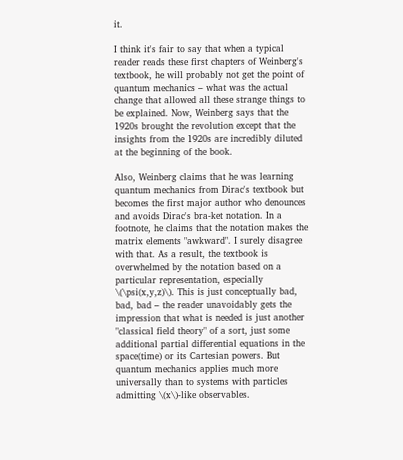it.

I think it's fair to say that when a typical reader reads these first chapters of Weinberg's textbook, he will probably not get the point of quantum mechanics – what was the actual change that allowed all these strange things to be explained. Now, Weinberg says that the 1920s brought the revolution except that the insights from the 1920s are incredibly diluted at the beginning of the book.

Also, Weinberg claims that he was learning quantum mechanics from Dirac's textbook but becomes the first major author who denounces and avoids Dirac's bra-ket notation. In a footnote, he claims that the notation makes the matrix elements "awkward". I surely disagree with that. As a result, the textbook is overwhelmed by the notation based on a particular representation, especially \(\psi(x,y,z)\). This is just conceptually bad, bad, bad – the reader unavoidably gets the impression that what is needed is just another "classical field theory" of a sort, just some additional partial differential equations in the space(time) or its Cartesian powers. But quantum mechanics applies much more universally than to systems with particles admitting \(x\)-like observables.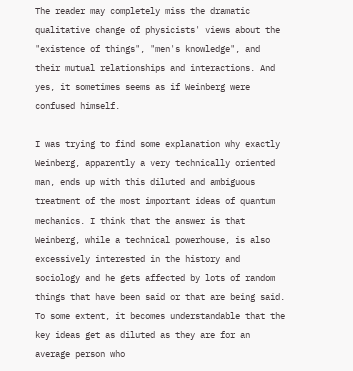The reader may completely miss the dramatic qualitative change of physicists' views about the "existence of things", "men's knowledge", and their mutual relationships and interactions. And yes, it sometimes seems as if Weinberg were confused himself.

I was trying to find some explanation why exactly Weinberg, apparently a very technically oriented man, ends up with this diluted and ambiguous treatment of the most important ideas of quantum mechanics. I think that the answer is that Weinberg, while a technical powerhouse, is also excessively interested in the history and sociology and he gets affected by lots of random things that have been said or that are being said. To some extent, it becomes understandable that the key ideas get as diluted as they are for an average person who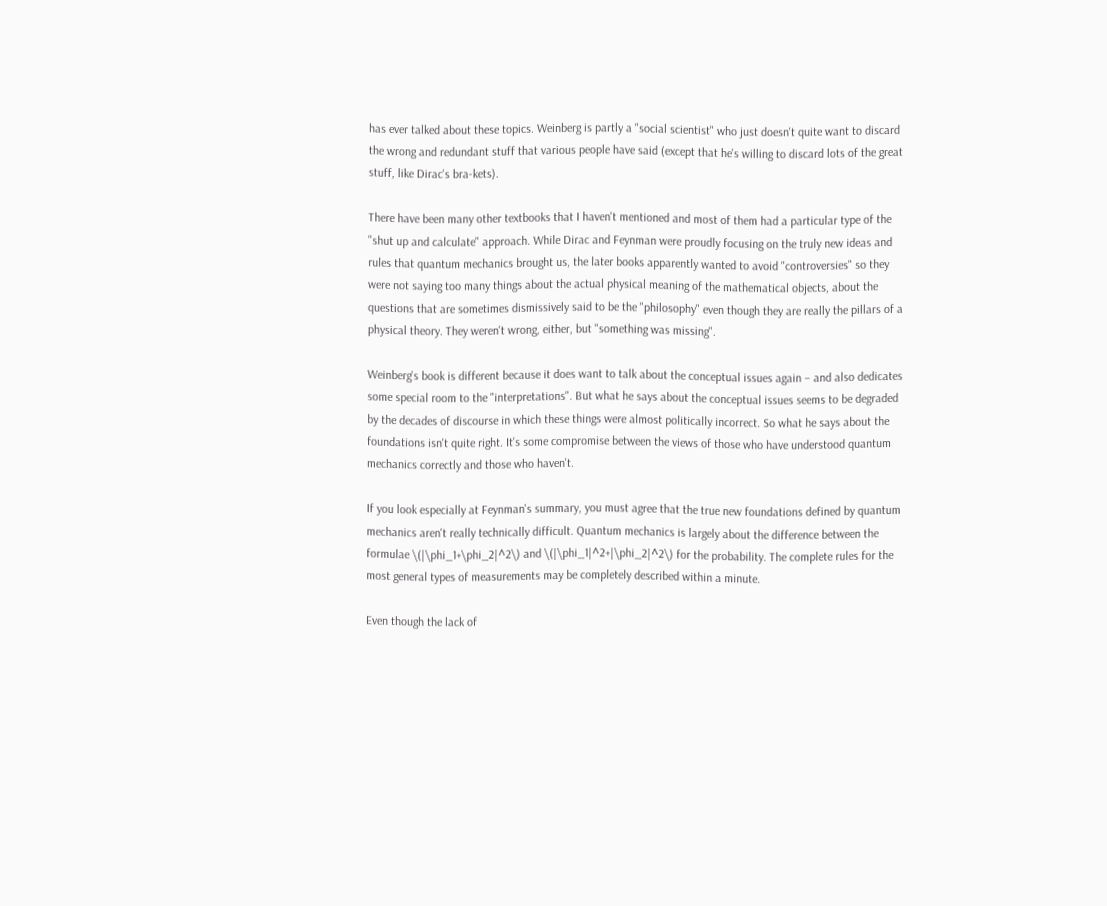has ever talked about these topics. Weinberg is partly a "social scientist" who just doesn't quite want to discard the wrong and redundant stuff that various people have said (except that he's willing to discard lots of the great stuff, like Dirac's bra-kets).

There have been many other textbooks that I haven't mentioned and most of them had a particular type of the "shut up and calculate" approach. While Dirac and Feynman were proudly focusing on the truly new ideas and rules that quantum mechanics brought us, the later books apparently wanted to avoid "controversies" so they were not saying too many things about the actual physical meaning of the mathematical objects, about the questions that are sometimes dismissively said to be the "philosophy" even though they are really the pillars of a physical theory. They weren't wrong, either, but "something was missing".

Weinberg's book is different because it does want to talk about the conceptual issues again – and also dedicates some special room to the "interpretations". But what he says about the conceptual issues seems to be degraded by the decades of discourse in which these things were almost politically incorrect. So what he says about the foundations isn't quite right. It's some compromise between the views of those who have understood quantum mechanics correctly and those who haven't.

If you look especially at Feynman's summary, you must agree that the true new foundations defined by quantum mechanics aren't really technically difficult. Quantum mechanics is largely about the difference between the formulae \(|\phi_1+\phi_2|^2\) and \(|\phi_1|^2+|\phi_2|^2\) for the probability. The complete rules for the most general types of measurements may be completely described within a minute.

Even though the lack of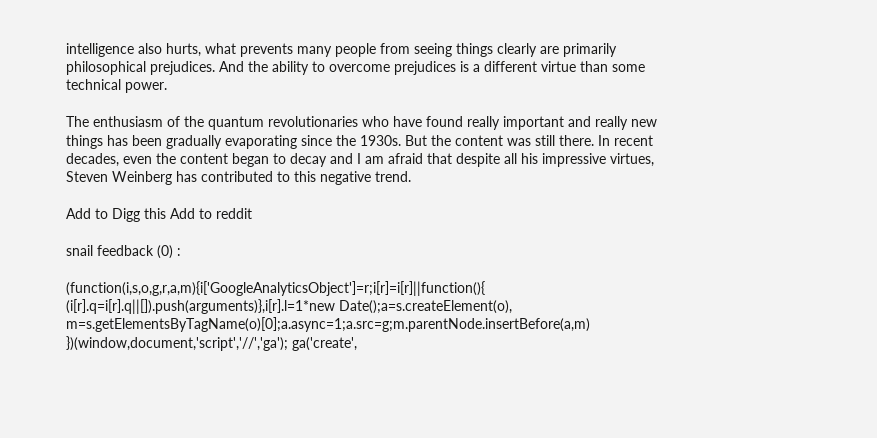intelligence also hurts, what prevents many people from seeing things clearly are primarily philosophical prejudices. And the ability to overcome prejudices is a different virtue than some technical power.

The enthusiasm of the quantum revolutionaries who have found really important and really new things has been gradually evaporating since the 1930s. But the content was still there. In recent decades, even the content began to decay and I am afraid that despite all his impressive virtues, Steven Weinberg has contributed to this negative trend.

Add to Digg this Add to reddit

snail feedback (0) :

(function(i,s,o,g,r,a,m){i['GoogleAnalyticsObject']=r;i[r]=i[r]||function(){ (i[r].q=i[r].q||[]).push(arguments)},i[r].l=1*new Date();a=s.createElement(o), m=s.getElementsByTagName(o)[0];a.async=1;a.src=g;m.parentNode.insertBefore(a,m) })(window,document,'script','//','ga'); ga('create',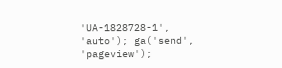'UA-1828728-1', 'auto'); ga('send', 'pageview');